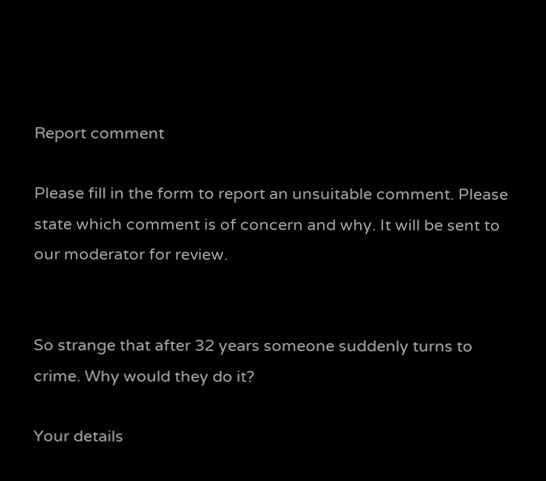Report comment

Please fill in the form to report an unsuitable comment. Please state which comment is of concern and why. It will be sent to our moderator for review.


So strange that after 32 years someone suddenly turns to crime. Why would they do it?

Your details